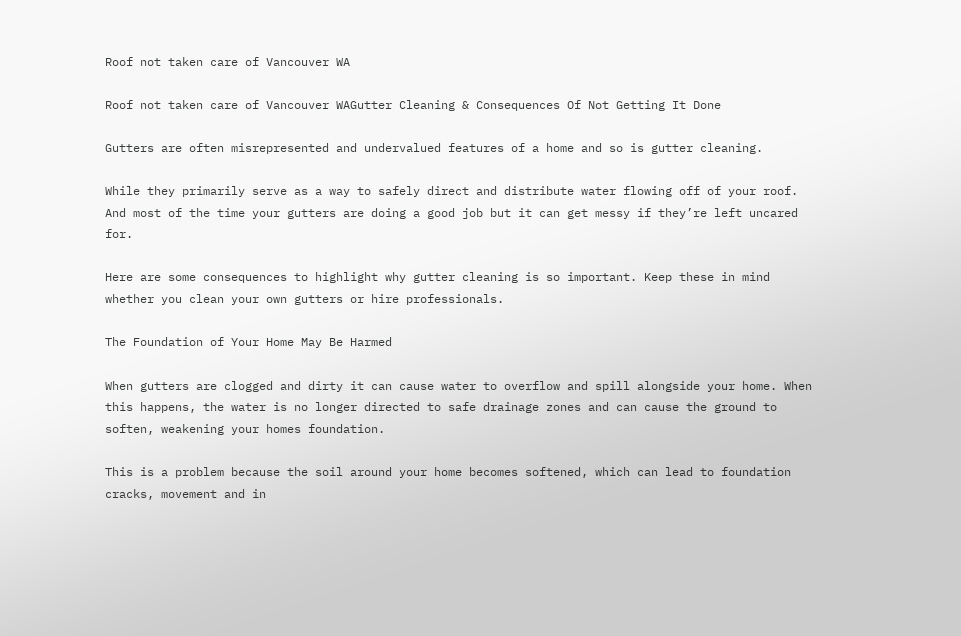Roof not taken care of Vancouver WA

Roof not taken care of Vancouver WAGutter Cleaning & Consequences Of Not Getting It Done

Gutters are often misrepresented and undervalued features of a home and so is gutter cleaning.

While they primarily serve as a way to safely direct and distribute water flowing off of your roof. And most of the time your gutters are doing a good job but it can get messy if they’re left uncared for.

Here are some consequences to highlight why gutter cleaning is so important. Keep these in mind whether you clean your own gutters or hire professionals.

The Foundation of Your Home May Be Harmed

When gutters are clogged and dirty it can cause water to overflow and spill alongside your home. When this happens, the water is no longer directed to safe drainage zones and can cause the ground to soften, weakening your homes foundation.

This is a problem because the soil around your home becomes softened, which can lead to foundation cracks, movement and in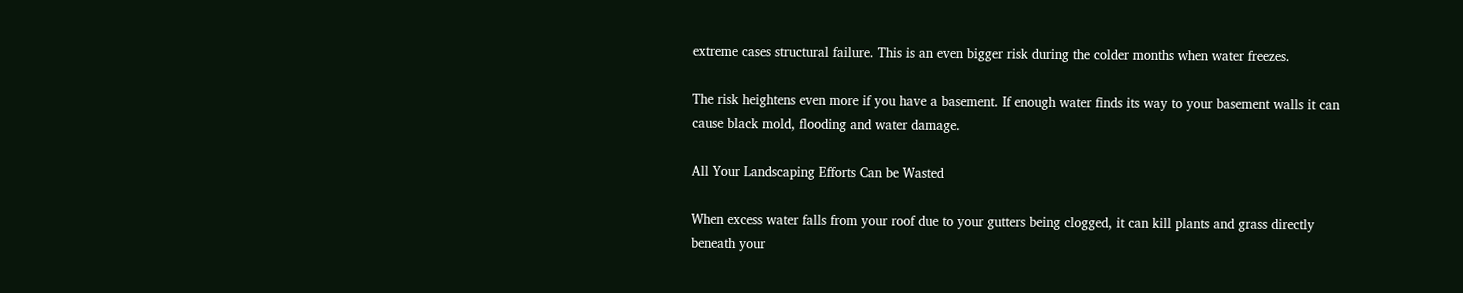extreme cases structural failure. This is an even bigger risk during the colder months when water freezes.

The risk heightens even more if you have a basement. If enough water finds its way to your basement walls it can cause black mold, flooding and water damage.

All Your Landscaping Efforts Can be Wasted

When excess water falls from your roof due to your gutters being clogged, it can kill plants and grass directly beneath your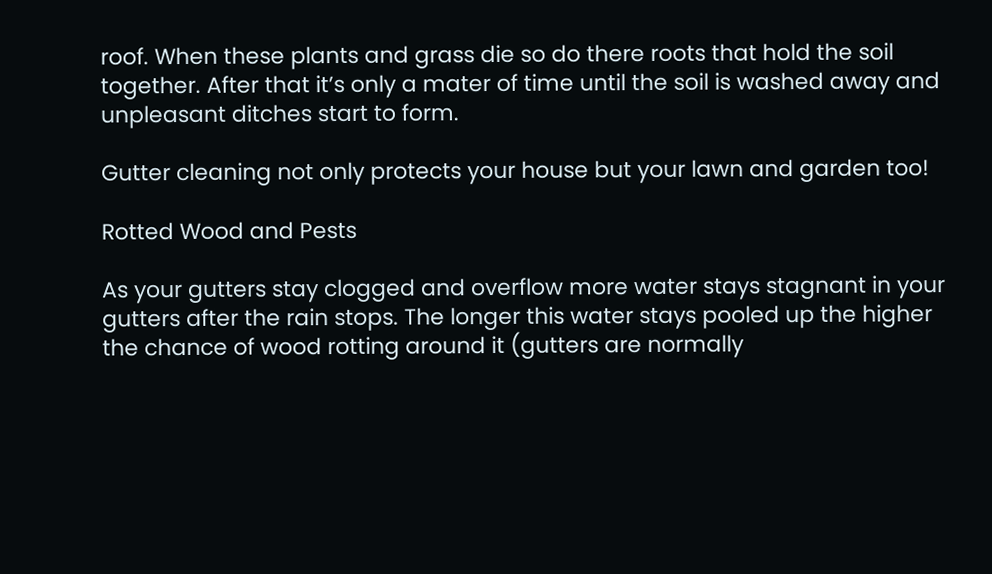roof. When these plants and grass die so do there roots that hold the soil together. After that it’s only a mater of time until the soil is washed away and unpleasant ditches start to form.

Gutter cleaning not only protects your house but your lawn and garden too!

Rotted Wood and Pests

As your gutters stay clogged and overflow more water stays stagnant in your gutters after the rain stops. The longer this water stays pooled up the higher the chance of wood rotting around it (gutters are normally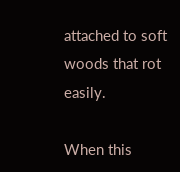attached to soft woods that rot easily.

When this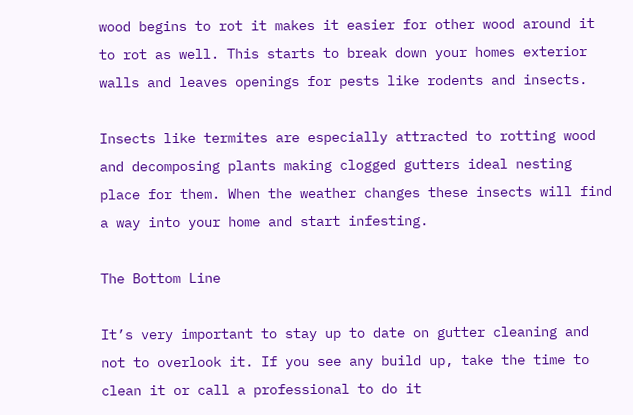wood begins to rot it makes it easier for other wood around it to rot as well. This starts to break down your homes exterior walls and leaves openings for pests like rodents and insects.

Insects like termites are especially attracted to rotting wood and decomposing plants making clogged gutters ideal nesting place for them. When the weather changes these insects will find a way into your home and start infesting.

The Bottom Line

It’s very important to stay up to date on gutter cleaning and not to overlook it. If you see any build up, take the time to clean it or call a professional to do it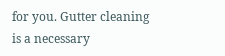for you. Gutter cleaning is a necessary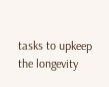tasks to upkeep the longevity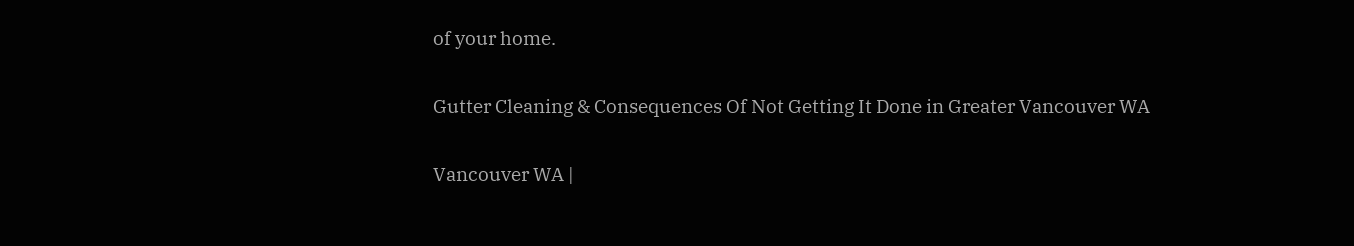of your home.

Gutter Cleaning & Consequences Of Not Getting It Done in Greater Vancouver WA

Vancouver WA |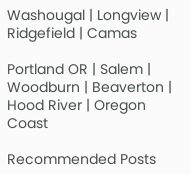Washougal | Longview | Ridgefield | Camas

Portland OR | Salem | Woodburn | Beaverton | Hood River | Oregon Coast

Recommended Posts